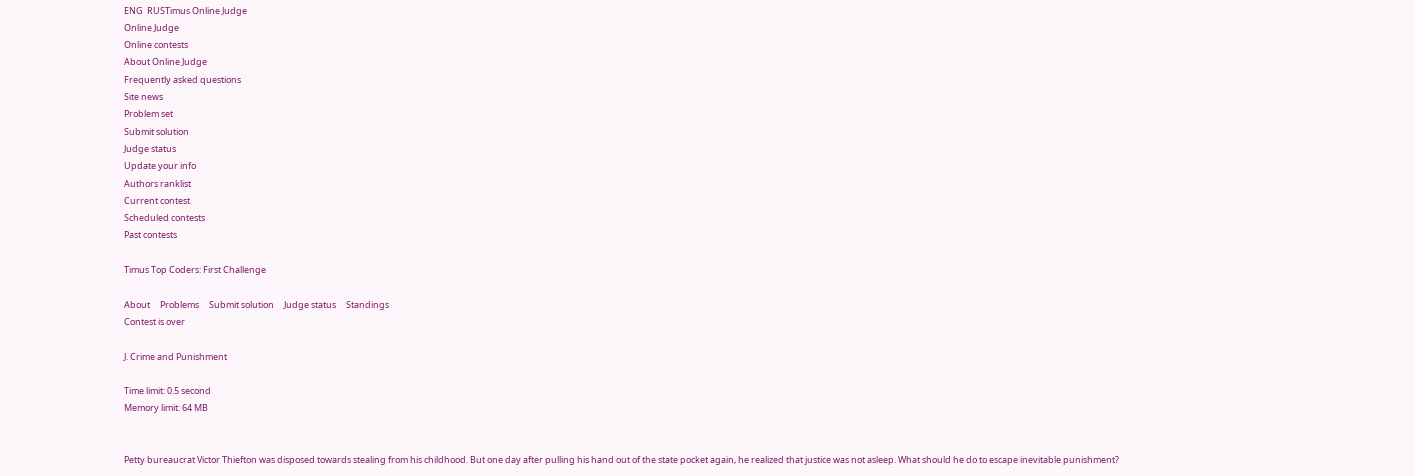ENG  RUSTimus Online Judge
Online Judge
Online contests
About Online Judge
Frequently asked questions
Site news
Problem set
Submit solution
Judge status
Update your info
Authors ranklist
Current contest
Scheduled contests
Past contests

Timus Top Coders: First Challenge

About     Problems     Submit solution     Judge status     Standings
Contest is over

J. Crime and Punishment

Time limit: 0.5 second
Memory limit: 64 MB


Petty bureaucrat Victor Thiefton was disposed towards stealing from his childhood. But one day after pulling his hand out of the state pocket again, he realized that justice was not asleep. What should he do to escape inevitable punishment?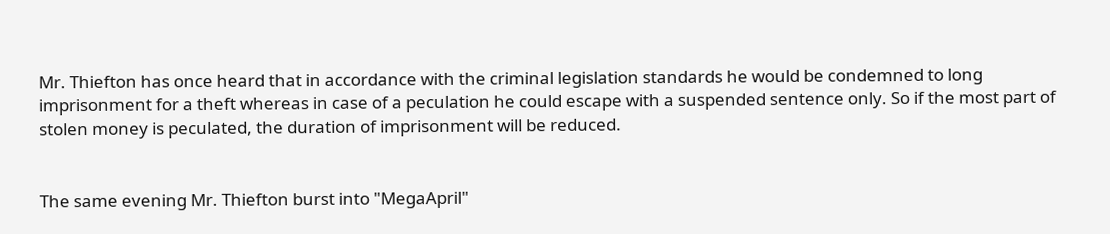Mr. Thiefton has once heard that in accordance with the criminal legislation standards he would be condemned to long imprisonment for a theft whereas in case of a peculation he could escape with a suspended sentence only. So if the most part of stolen money is peculated, the duration of imprisonment will be reduced.


The same evening Mr. Thiefton burst into "MegaApril"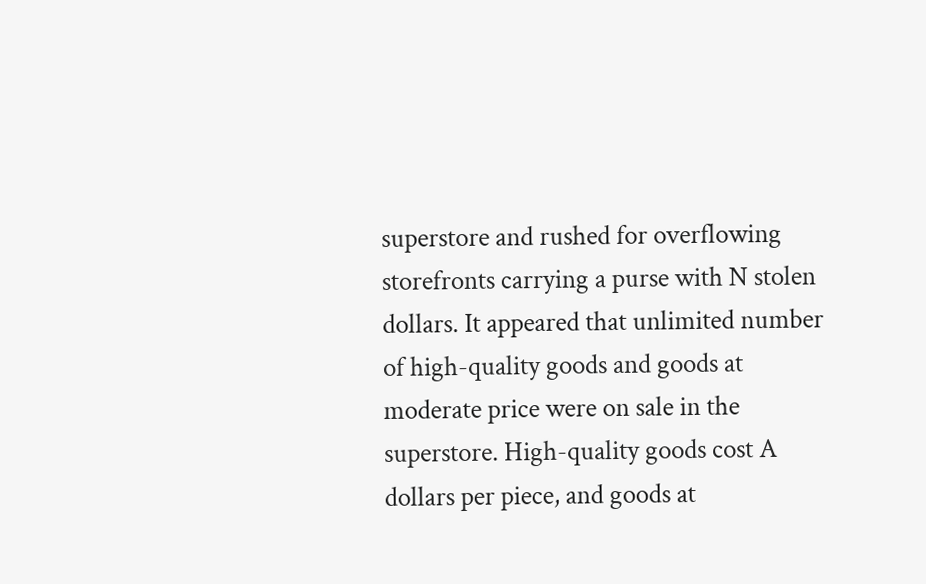superstore and rushed for overflowing storefronts carrying a purse with N stolen dollars. It appeared that unlimited number of high-quality goods and goods at moderate price were on sale in the superstore. High-quality goods cost A dollars per piece, and goods at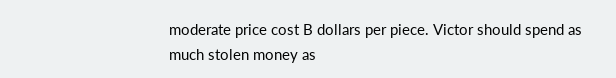moderate price cost B dollars per piece. Victor should spend as much stolen money as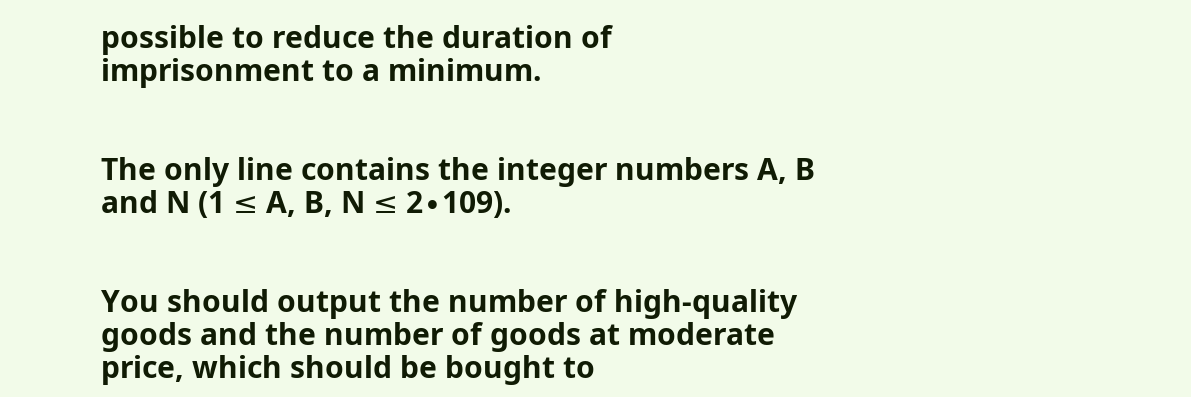possible to reduce the duration of imprisonment to a minimum.


The only line contains the integer numbers A, B and N (1 ≤ A, B, N ≤ 2∙109).


You should output the number of high-quality goods and the number of goods at moderate price, which should be bought to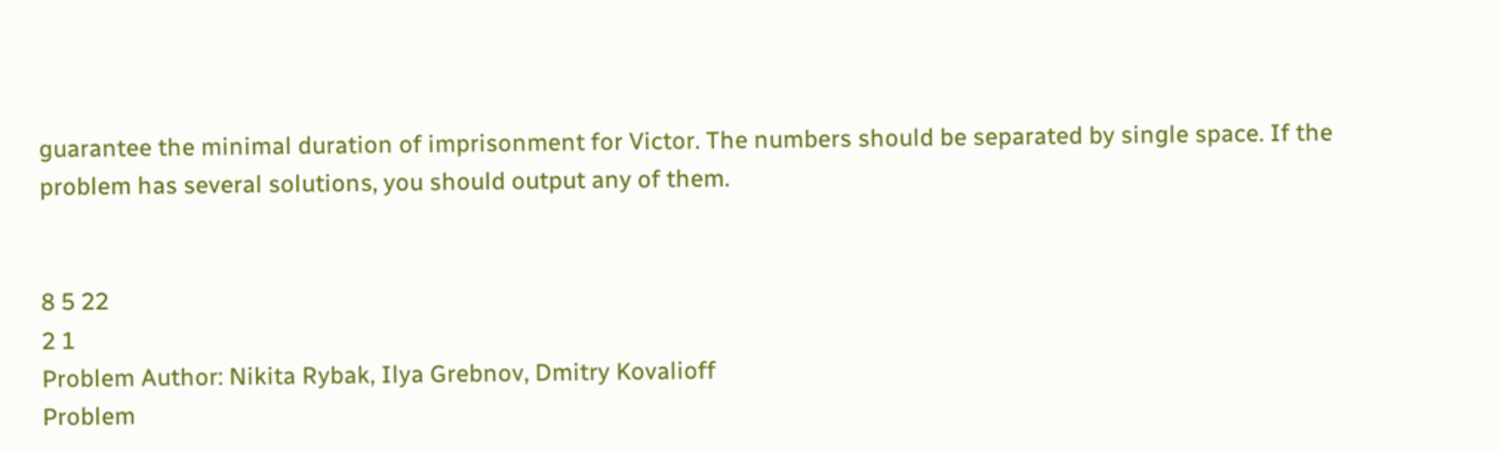guarantee the minimal duration of imprisonment for Victor. The numbers should be separated by single space. If the problem has several solutions, you should output any of them.


8 5 22
2 1
Problem Author: Nikita Rybak, Ilya Grebnov, Dmitry Kovalioff
Problem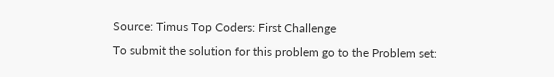Source: Timus Top Coders: First Challenge
To submit the solution for this problem go to the Problem set: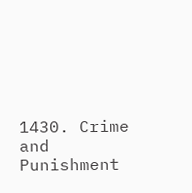1430. Crime and Punishment